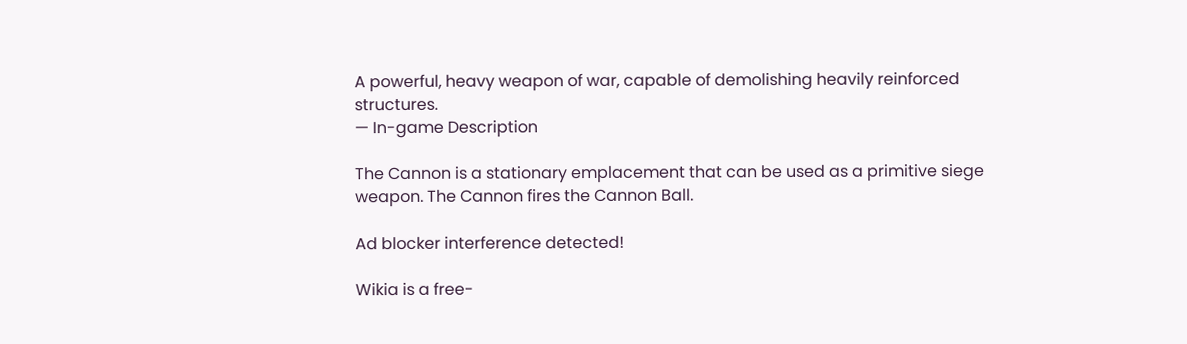A powerful, heavy weapon of war, capable of demolishing heavily reinforced structures.
— In-game Description

The Cannon is a stationary emplacement that can be used as a primitive siege weapon. The Cannon fires the Cannon Ball.

Ad blocker interference detected!

Wikia is a free-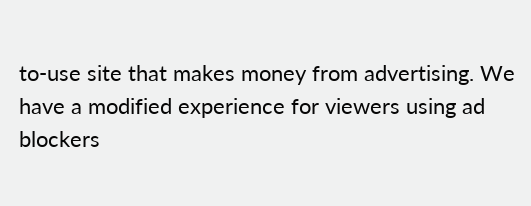to-use site that makes money from advertising. We have a modified experience for viewers using ad blockers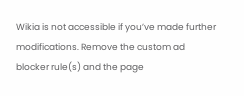Wikia is not accessible if you’ve made further modifications. Remove the custom ad blocker rule(s) and the page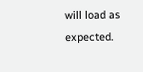will load as expected.